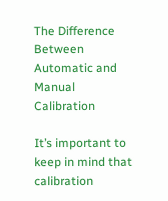The Difference Between Automatic and Manual Calibration

It’s important to keep in mind that calibration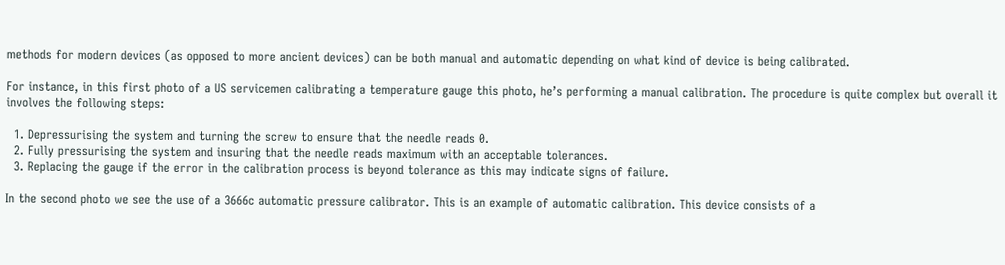methods for modern devices (as opposed to more ancient devices) can be both manual and automatic depending on what kind of device is being calibrated.

For instance, in this first photo of a US servicemen calibrating a temperature gauge this photo, he’s performing a manual calibration. The procedure is quite complex but overall it involves the following steps:

  1. Depressurising the system and turning the screw to ensure that the needle reads 0.
  2. Fully pressurising the system and insuring that the needle reads maximum with an acceptable tolerances.
  3. Replacing the gauge if the error in the calibration process is beyond tolerance as this may indicate signs of failure.

In the second photo we see the use of a 3666c automatic pressure calibrator. This is an example of automatic calibration. This device consists of a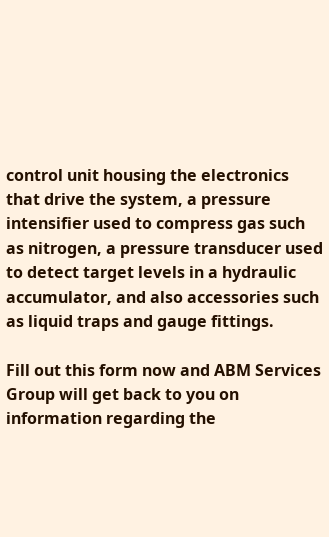control unit housing the electronics that drive the system, a pressure intensifier used to compress gas such as nitrogen, a pressure transducer used to detect target levels in a hydraulic accumulator, and also accessories such as liquid traps and gauge fittings.

Fill out this form now and ABM Services Group will get back to you on information regarding the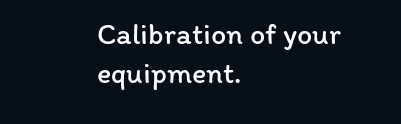Calibration of your equipment.